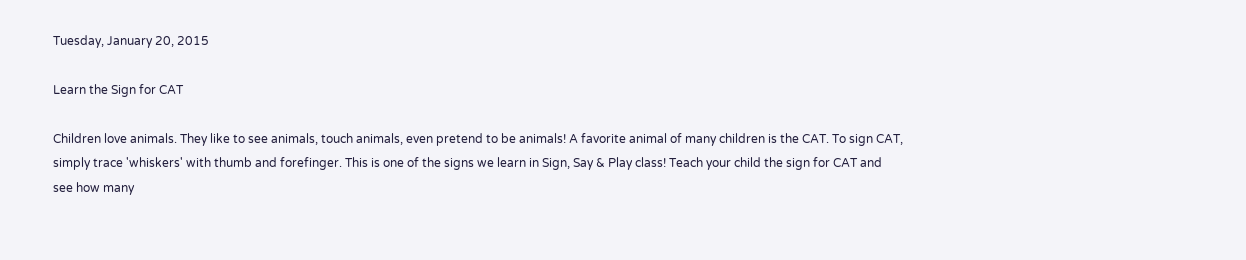Tuesday, January 20, 2015

Learn the Sign for CAT

Children love animals. They like to see animals, touch animals, even pretend to be animals! A favorite animal of many children is the CAT. To sign CAT, simply trace 'whiskers' with thumb and forefinger. This is one of the signs we learn in Sign, Say & Play class! Teach your child the sign for CAT and see how many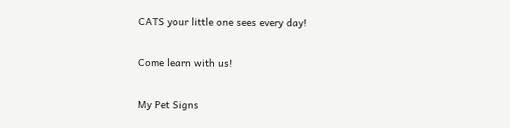CATS your little one sees every day!

Come learn with us!

My Pet Signs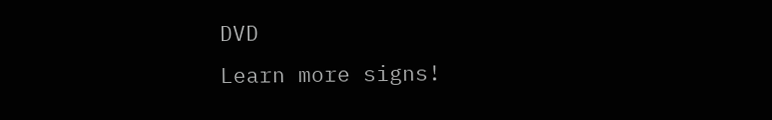DVD
Learn more signs!